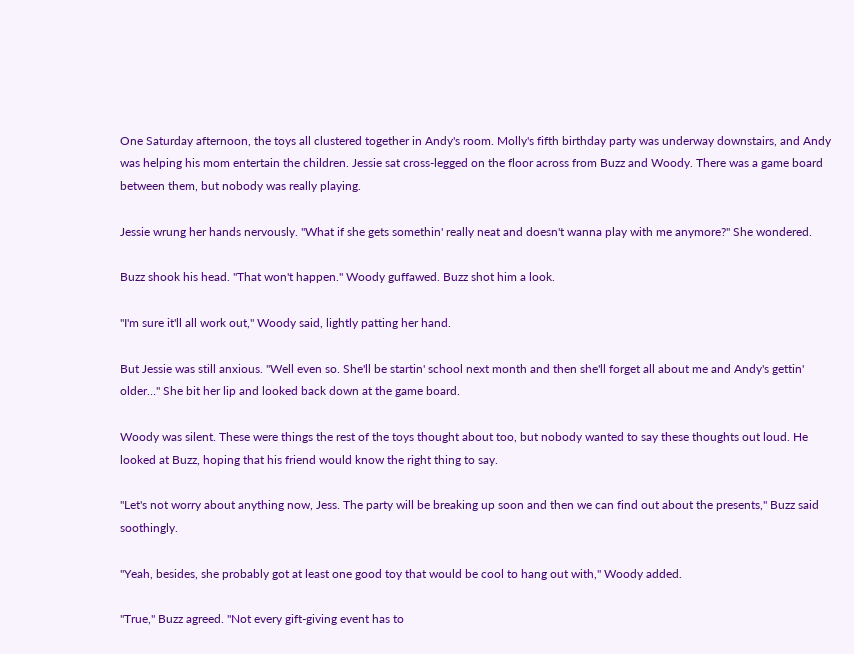One Saturday afternoon, the toys all clustered together in Andy's room. Molly's fifth birthday party was underway downstairs, and Andy was helping his mom entertain the children. Jessie sat cross-legged on the floor across from Buzz and Woody. There was a game board between them, but nobody was really playing.

Jessie wrung her hands nervously. "What if she gets somethin' really neat and doesn't wanna play with me anymore?" She wondered.

Buzz shook his head. "That won't happen." Woody guffawed. Buzz shot him a look.

"I'm sure it'll all work out," Woody said, lightly patting her hand.

But Jessie was still anxious. "Well even so. She'll be startin' school next month and then she'll forget all about me and Andy's gettin' older…" She bit her lip and looked back down at the game board.

Woody was silent. These were things the rest of the toys thought about too, but nobody wanted to say these thoughts out loud. He looked at Buzz, hoping that his friend would know the right thing to say.

"Let's not worry about anything now, Jess. The party will be breaking up soon and then we can find out about the presents," Buzz said soothingly.

"Yeah, besides, she probably got at least one good toy that would be cool to hang out with," Woody added.

"True," Buzz agreed. "Not every gift-giving event has to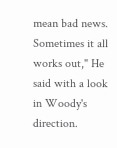mean bad news. Sometimes it all works out," He said with a look in Woody's direction.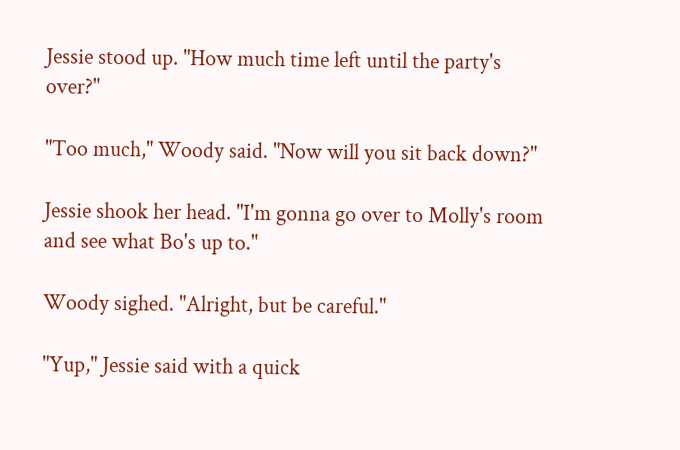Jessie stood up. "How much time left until the party's over?"

"Too much," Woody said. "Now will you sit back down?"

Jessie shook her head. "I'm gonna go over to Molly's room and see what Bo's up to."

Woody sighed. "Alright, but be careful."

"Yup," Jessie said with a quick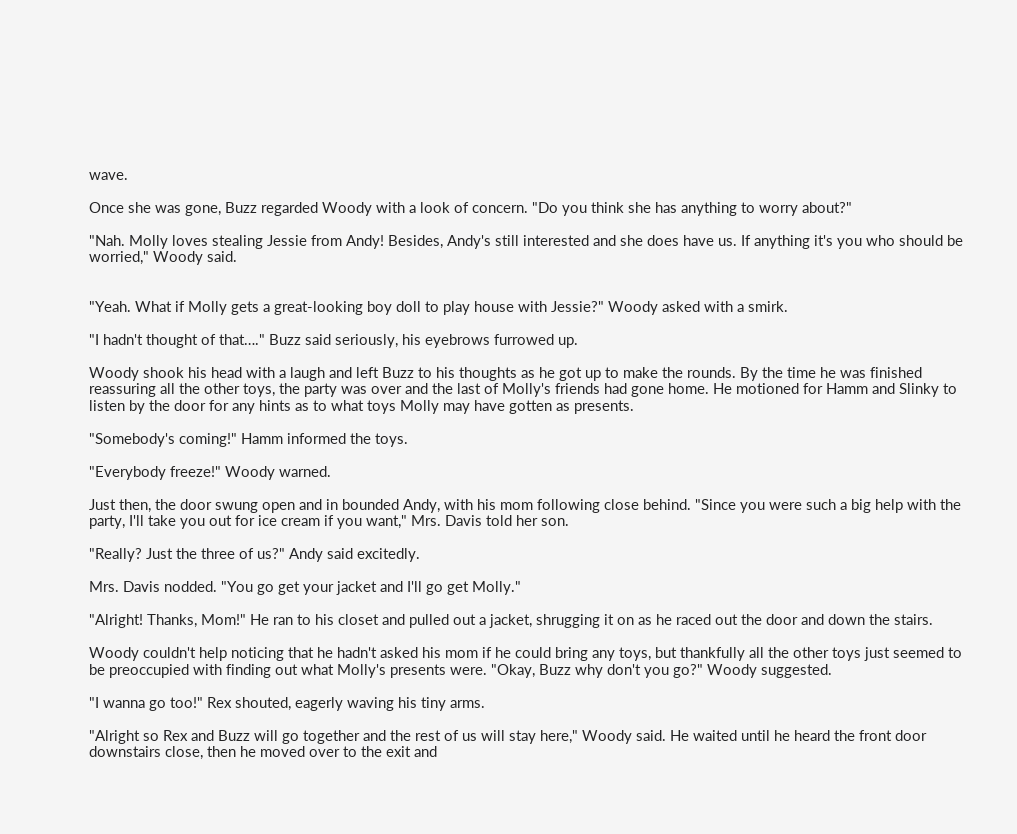wave.

Once she was gone, Buzz regarded Woody with a look of concern. "Do you think she has anything to worry about?"

"Nah. Molly loves stealing Jessie from Andy! Besides, Andy's still interested and she does have us. If anything it's you who should be worried," Woody said.


"Yeah. What if Molly gets a great-looking boy doll to play house with Jessie?" Woody asked with a smirk.

"I hadn't thought of that…." Buzz said seriously, his eyebrows furrowed up.

Woody shook his head with a laugh and left Buzz to his thoughts as he got up to make the rounds. By the time he was finished reassuring all the other toys, the party was over and the last of Molly's friends had gone home. He motioned for Hamm and Slinky to listen by the door for any hints as to what toys Molly may have gotten as presents.

"Somebody's coming!" Hamm informed the toys.

"Everybody freeze!" Woody warned.

Just then, the door swung open and in bounded Andy, with his mom following close behind. "Since you were such a big help with the party, I'll take you out for ice cream if you want," Mrs. Davis told her son.

"Really? Just the three of us?" Andy said excitedly.

Mrs. Davis nodded. "You go get your jacket and I'll go get Molly."

"Alright! Thanks, Mom!" He ran to his closet and pulled out a jacket, shrugging it on as he raced out the door and down the stairs.

Woody couldn't help noticing that he hadn't asked his mom if he could bring any toys, but thankfully all the other toys just seemed to be preoccupied with finding out what Molly's presents were. "Okay, Buzz why don't you go?" Woody suggested.

"I wanna go too!" Rex shouted, eagerly waving his tiny arms.

"Alright so Rex and Buzz will go together and the rest of us will stay here," Woody said. He waited until he heard the front door downstairs close, then he moved over to the exit and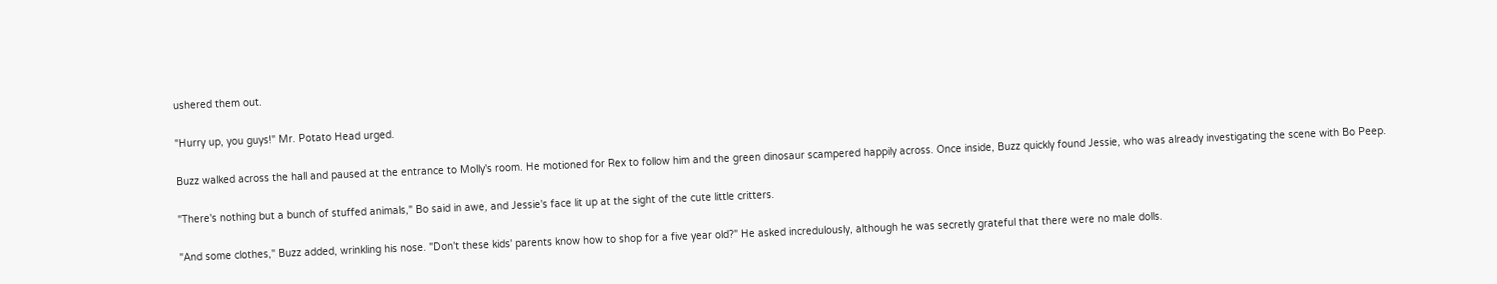ushered them out.

"Hurry up, you guys!" Mr. Potato Head urged.

Buzz walked across the hall and paused at the entrance to Molly's room. He motioned for Rex to follow him and the green dinosaur scampered happily across. Once inside, Buzz quickly found Jessie, who was already investigating the scene with Bo Peep.

"There's nothing but a bunch of stuffed animals," Bo said in awe, and Jessie's face lit up at the sight of the cute little critters.

"And some clothes," Buzz added, wrinkling his nose. "Don't these kids' parents know how to shop for a five year old?" He asked incredulously, although he was secretly grateful that there were no male dolls.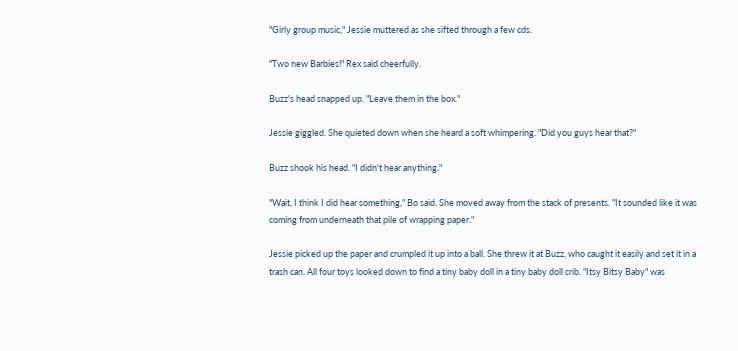"Girly group music," Jessie muttered as she sifted through a few cds.

"Two new Barbies!" Rex said cheerfully.

Buzz's head snapped up. "Leave them in the box."

Jessie giggled. She quieted down when she heard a soft whimpering. "Did you guys hear that?"

Buzz shook his head. "I didn't hear anything."

"Wait, I think I did hear something," Bo said. She moved away from the stack of presents. "It sounded like it was coming from underneath that pile of wrapping paper."

Jessie picked up the paper and crumpled it up into a ball. She threw it at Buzz, who caught it easily and set it in a trash can. All four toys looked down to find a tiny baby doll in a tiny baby doll crib. "Itsy Bitsy Baby" was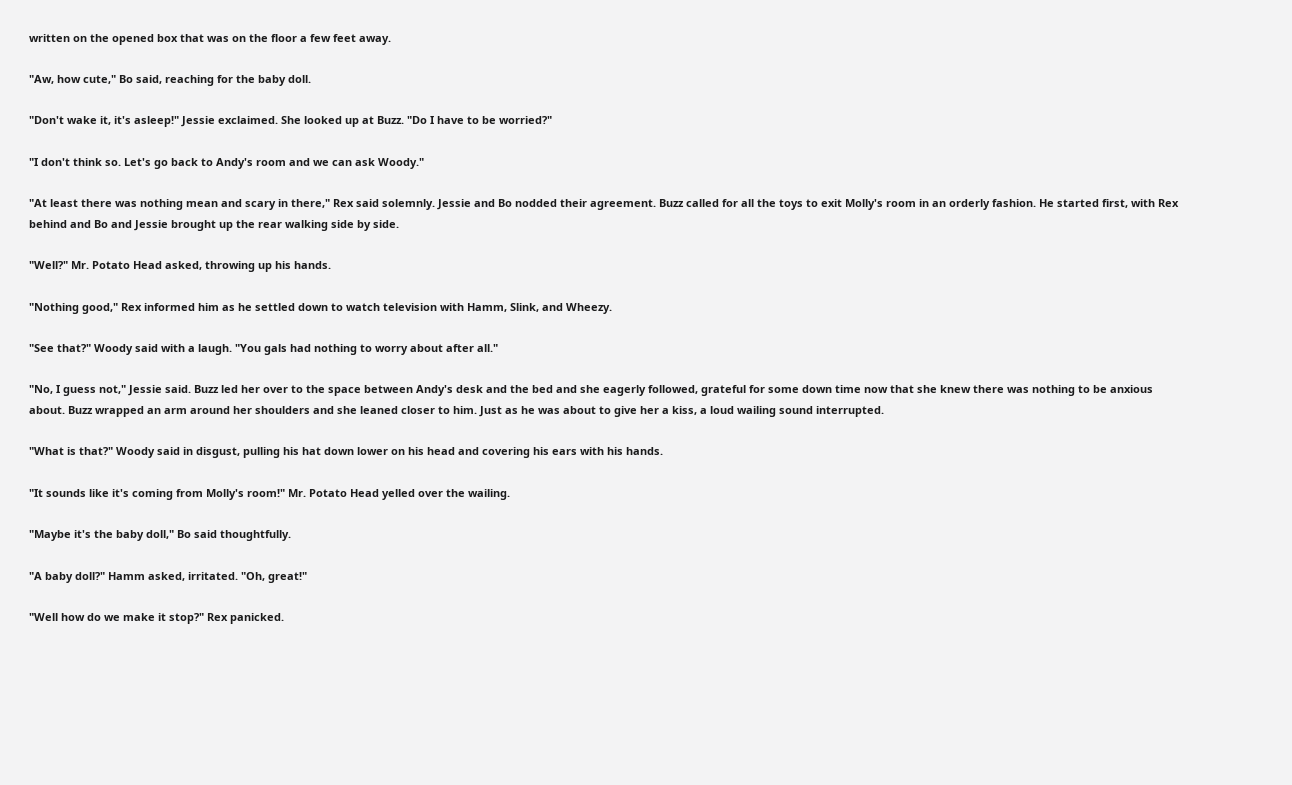written on the opened box that was on the floor a few feet away.

"Aw, how cute," Bo said, reaching for the baby doll.

"Don't wake it, it's asleep!" Jessie exclaimed. She looked up at Buzz. "Do I have to be worried?"

"I don't think so. Let's go back to Andy's room and we can ask Woody."

"At least there was nothing mean and scary in there," Rex said solemnly. Jessie and Bo nodded their agreement. Buzz called for all the toys to exit Molly's room in an orderly fashion. He started first, with Rex behind and Bo and Jessie brought up the rear walking side by side.

"Well?" Mr. Potato Head asked, throwing up his hands.

"Nothing good," Rex informed him as he settled down to watch television with Hamm, Slink, and Wheezy.

"See that?" Woody said with a laugh. "You gals had nothing to worry about after all."

"No, I guess not," Jessie said. Buzz led her over to the space between Andy's desk and the bed and she eagerly followed, grateful for some down time now that she knew there was nothing to be anxious about. Buzz wrapped an arm around her shoulders and she leaned closer to him. Just as he was about to give her a kiss, a loud wailing sound interrupted.

"What is that?" Woody said in disgust, pulling his hat down lower on his head and covering his ears with his hands.

"It sounds like it's coming from Molly's room!" Mr. Potato Head yelled over the wailing.

"Maybe it's the baby doll," Bo said thoughtfully.

"A baby doll?" Hamm asked, irritated. "Oh, great!"

"Well how do we make it stop?" Rex panicked.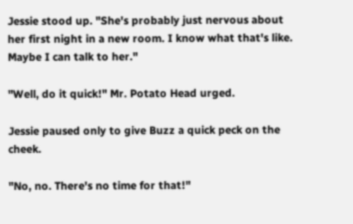Jessie stood up. "She's probably just nervous about her first night in a new room. I know what that's like. Maybe I can talk to her."

"Well, do it quick!" Mr. Potato Head urged.

Jessie paused only to give Buzz a quick peck on the cheek.

"No, no. There's no time for that!"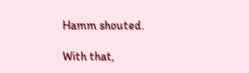Hamm shouted.

With that,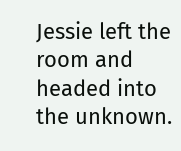Jessie left the room and headed into the unknown.